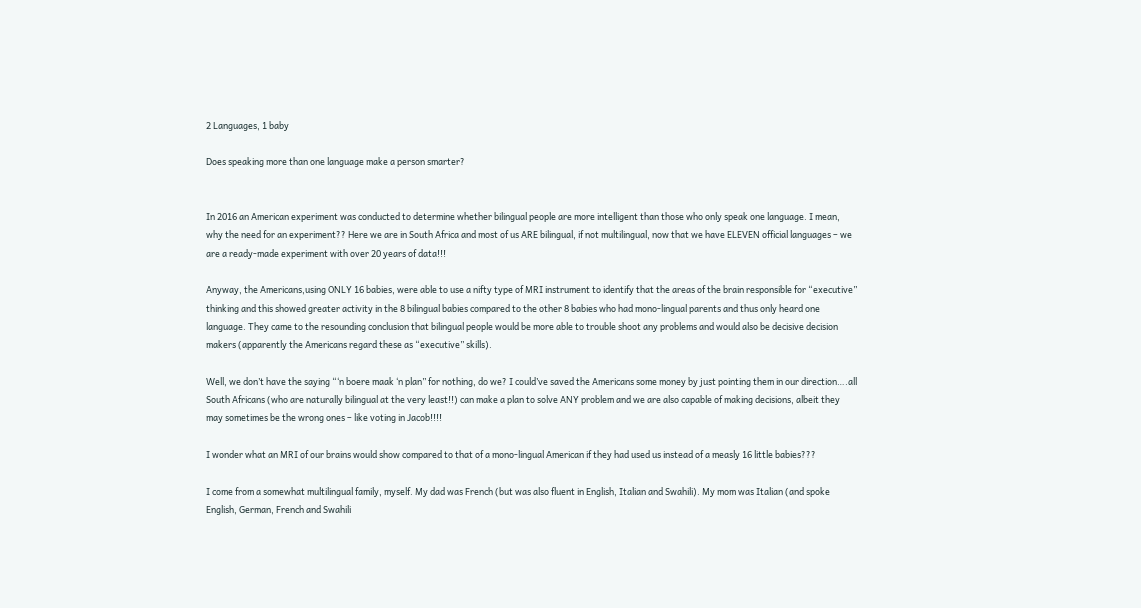2 Languages, 1 baby

Does speaking more than one language make a person smarter?


In 2016 an American experiment was conducted to determine whether bilingual people are more intelligent than those who only speak one language. I mean, why the need for an experiment?? Here we are in South Africa and most of us ARE bilingual, if not multilingual, now that we have ELEVEN official languages – we are a ready-made experiment with over 20 years of data!!!

Anyway, the Americans,using ONLY 16 babies, were able to use a nifty type of MRI instrument to identify that the areas of the brain responsible for “executive” thinking and this showed greater activity in the 8 bilingual babies compared to the other 8 babies who had mono-lingual parents and thus only heard one language. They came to the resounding conclusion that bilingual people would be more able to trouble shoot any problems and would also be decisive decision makers (apparently the Americans regard these as “executive” skills).

Well, we don’t have the saying “‘n boere maak ‘n plan” for nothing, do we? I could’ve saved the Americans some money by just pointing them in our direction….all South Africans (who are naturally bilingual at the very least!!) can make a plan to solve ANY problem and we are also capable of making decisions, albeit they may sometimes be the wrong ones – like voting in Jacob!!!!

I wonder what an MRI of our brains would show compared to that of a mono-lingual American if they had used us instead of a measly 16 little babies???

I come from a somewhat multilingual family, myself. My dad was French (but was also fluent in English, Italian and Swahili). My mom was Italian (and spoke English, German, French and Swahili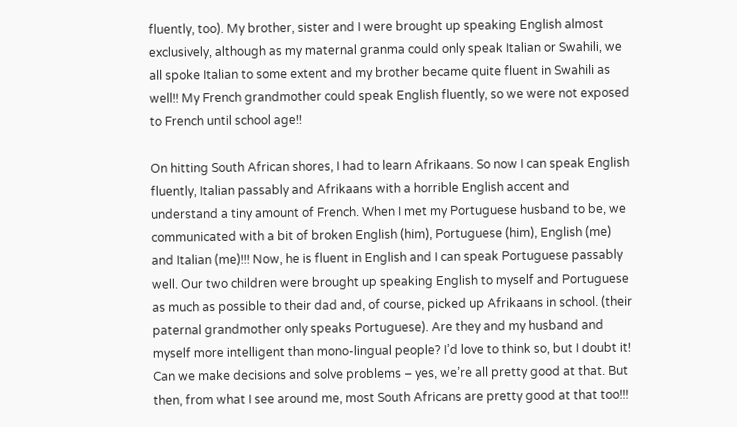fluently, too). My brother, sister and I were brought up speaking English almost exclusively, although as my maternal granma could only speak Italian or Swahili, we all spoke Italian to some extent and my brother became quite fluent in Swahili as well!! My French grandmother could speak English fluently, so we were not exposed to French until school age!!

On hitting South African shores, I had to learn Afrikaans. So now I can speak English fluently, Italian passably and Afrikaans with a horrible English accent and understand a tiny amount of French. When I met my Portuguese husband to be, we communicated with a bit of broken English (him), Portuguese (him), English (me) and Italian (me)!!! Now, he is fluent in English and I can speak Portuguese passably well. Our two children were brought up speaking English to myself and Portuguese as much as possible to their dad and, of course, picked up Afrikaans in school. (their paternal grandmother only speaks Portuguese). Are they and my husband and myself more intelligent than mono-lingual people? I’d love to think so, but I doubt it! Can we make decisions and solve problems – yes, we’re all pretty good at that. But then, from what I see around me, most South Africans are pretty good at that too!!!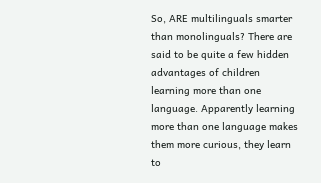So, ARE multilinguals smarter than monolinguals? There are said to be quite a few hidden advantages of children learning more than one language. Apparently learning more than one language makes them more curious, they learn to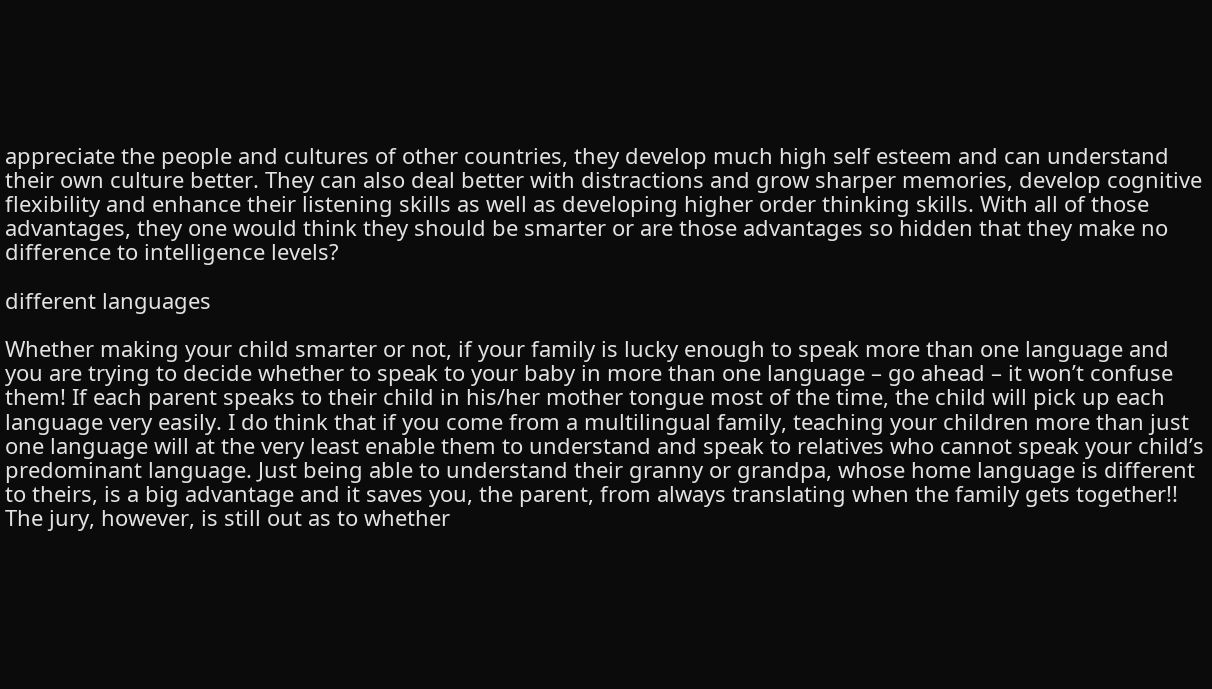appreciate the people and cultures of other countries, they develop much high self esteem and can understand their own culture better. They can also deal better with distractions and grow sharper memories, develop cognitive flexibility and enhance their listening skills as well as developing higher order thinking skills. With all of those advantages, they one would think they should be smarter or are those advantages so hidden that they make no difference to intelligence levels?

different languages

Whether making your child smarter or not, if your family is lucky enough to speak more than one language and you are trying to decide whether to speak to your baby in more than one language – go ahead – it won’t confuse them! If each parent speaks to their child in his/her mother tongue most of the time, the child will pick up each language very easily. I do think that if you come from a multilingual family, teaching your children more than just one language will at the very least enable them to understand and speak to relatives who cannot speak your child’s predominant language. Just being able to understand their granny or grandpa, whose home language is different to theirs, is a big advantage and it saves you, the parent, from always translating when the family gets together!! The jury, however, is still out as to whether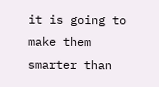it is going to make them smarter than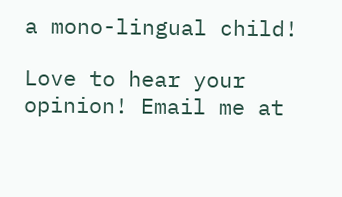a mono-lingual child!

Love to hear your opinion! Email me at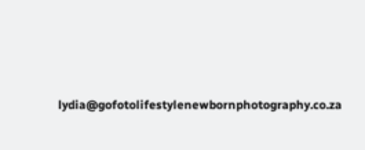lydia@gofotolifestylenewbornphotography.co.za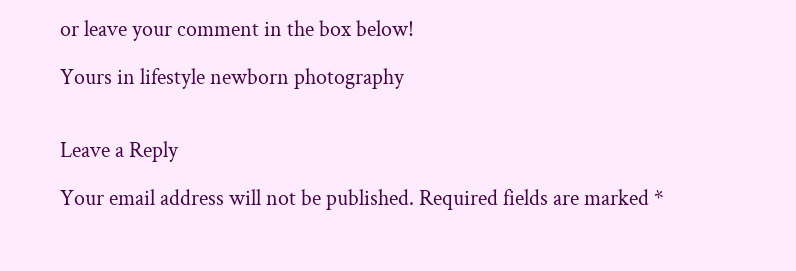or leave your comment in the box below!

Yours in lifestyle newborn photography


Leave a Reply

Your email address will not be published. Required fields are marked *